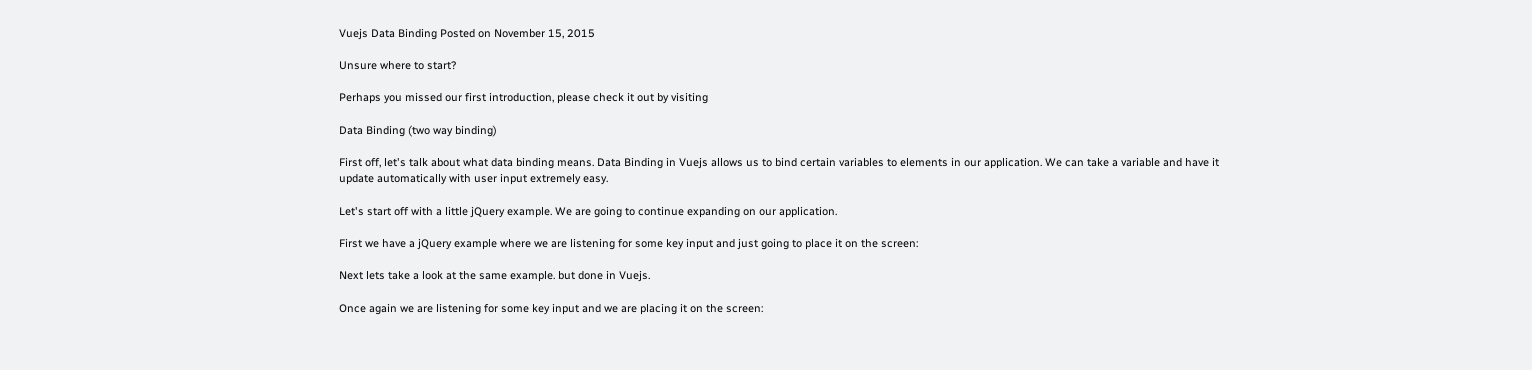Vuejs Data Binding Posted on November 15, 2015

Unsure where to start?

Perhaps you missed our first introduction, please check it out by visiting

Data Binding (two way binding)

First off, let's talk about what data binding means. Data Binding in Vuejs allows us to bind certain variables to elements in our application. We can take a variable and have it update automatically with user input extremely easy.

Let's start off with a little jQuery example. We are going to continue expanding on our application.

First we have a jQuery example where we are listening for some key input and just going to place it on the screen:

Next lets take a look at the same example. but done in Vuejs.

Once again we are listening for some key input and we are placing it on the screen: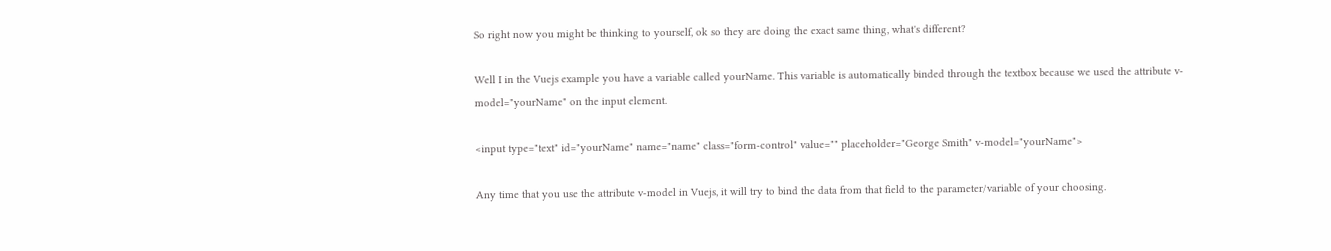So right now you might be thinking to yourself, ok so they are doing the exact same thing, what's different?

Well I in the Vuejs example you have a variable called yourName. This variable is automatically binded through the textbox because we used the attribute v-model="yourName" on the input element.

<input type="text" id="yourName" name="name" class="form-control" value="" placeholder="George Smith" v-model="yourName">

Any time that you use the attribute v-model in Vuejs, it will try to bind the data from that field to the parameter/variable of your choosing.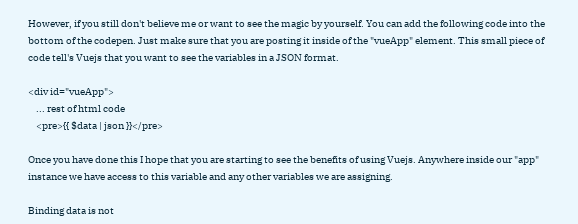However, if you still don't believe me or want to see the magic by yourself. You can add the following code into the bottom of the codepen. Just make sure that you are posting it inside of the "vueApp" element. This small piece of code tell's Vuejs that you want to see the variables in a JSON format.

<div id="vueApp">
    ... rest of html code
    <pre>{{ $data | json }}</pre>

Once you have done this I hope that you are starting to see the benefits of using Vuejs. Anywhere inside our "app" instance we have access to this variable and any other variables we are assigning.

Binding data is not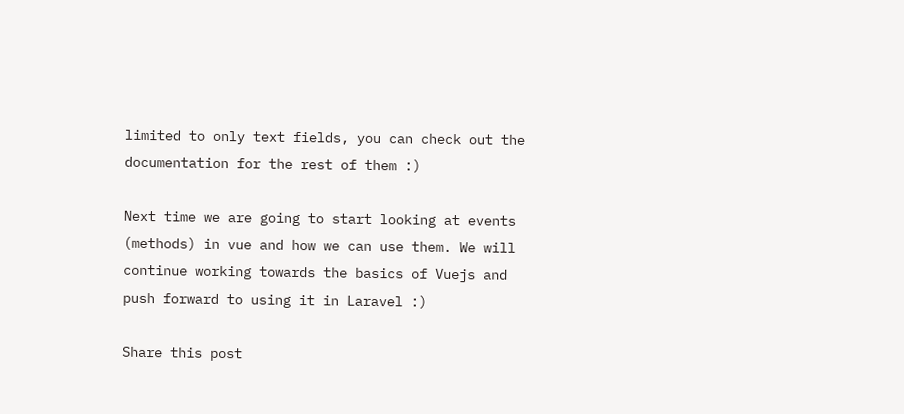limited to only text fields, you can check out the documentation for the rest of them :)

Next time we are going to start looking at events (methods) in vue and how we can use them. We will continue working towards the basics of Vuejs and push forward to using it in Laravel :)

Share this post